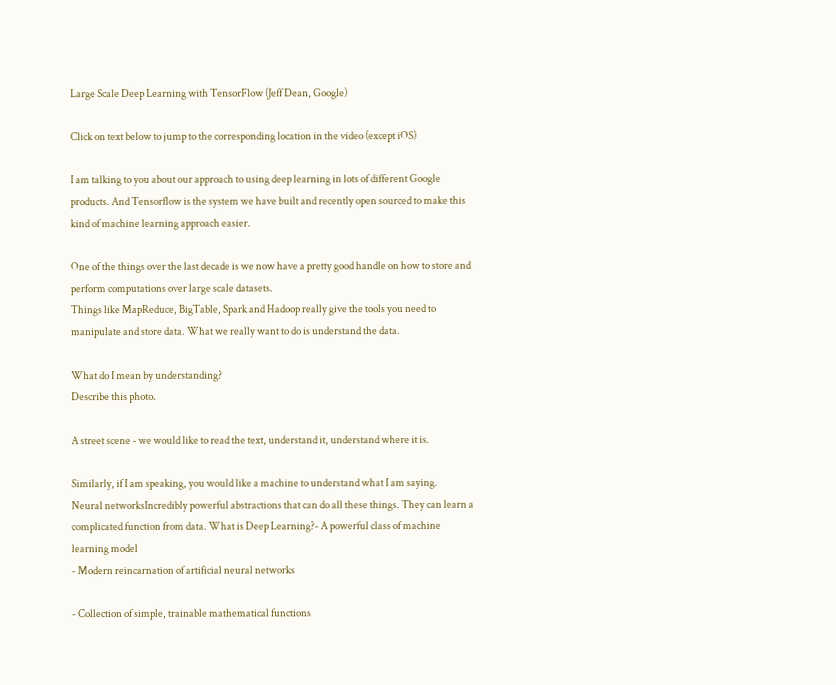Large Scale Deep Learning with TensorFlow (Jeff Dean, Google)

Click on text below to jump to the corresponding location in the video (except iOS)

I am talking to you about our approach to using deep learning in lots of different Google products. And Tensorflow is the system we have built and recently open sourced to make this kind of machine learning approach easier.

One of the things over the last decade is we now have a pretty good handle on how to store and perform computations over large scale datasets.
Things like MapReduce, BigTable, Spark and Hadoop really give the tools you need to manipulate and store data. What we really want to do is understand the data.

What do I mean by understanding?
Describe this photo.

A street scene - we would like to read the text, understand it, understand where it is.

Similarly, if I am speaking, you would like a machine to understand what I am saying.
Neural networksIncredibly powerful abstractions that can do all these things. They can learn a complicated function from data. What is Deep Learning?- A powerful class of machine learning model
- Modern reincarnation of artificial neural networks

- Collection of simple, trainable mathematical functions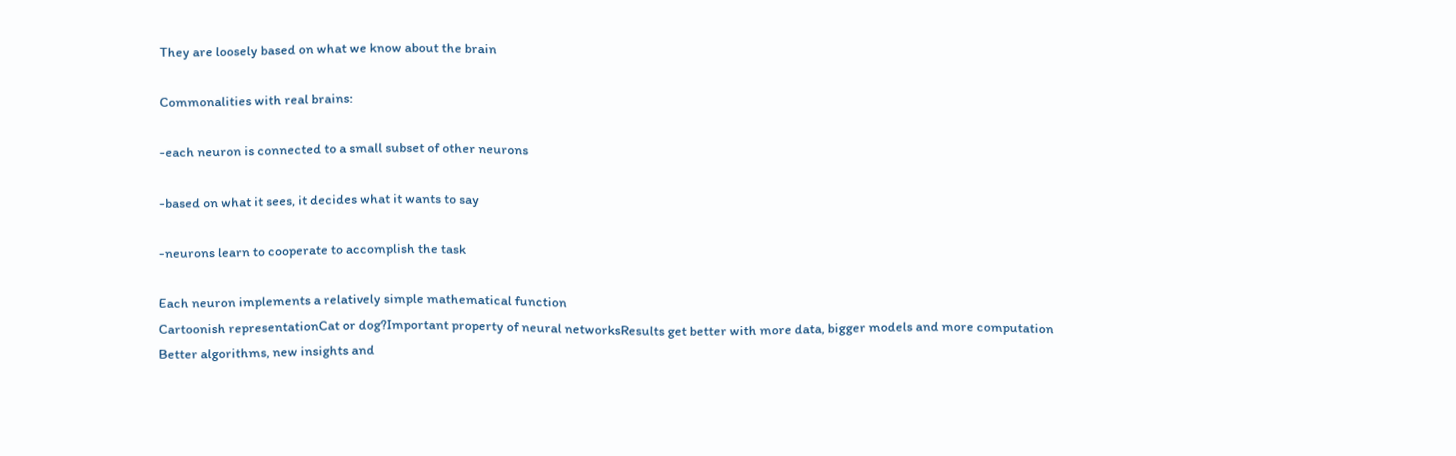They are loosely based on what we know about the brain

Commonalities with real brains:

-each neuron is connected to a small subset of other neurons

-based on what it sees, it decides what it wants to say

-neurons learn to cooperate to accomplish the task

Each neuron implements a relatively simple mathematical function
Cartoonish representationCat or dog?Important property of neural networksResults get better with more data, bigger models and more computation
Better algorithms, new insights and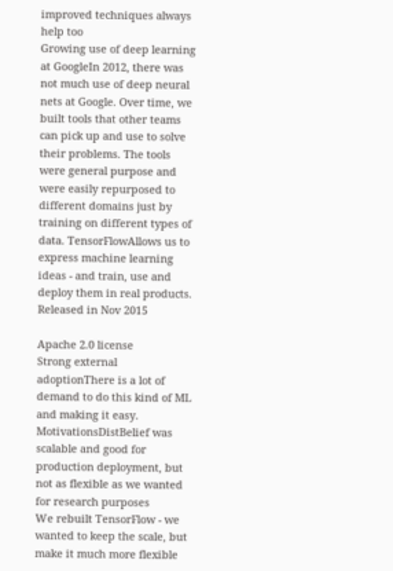improved techniques always help too
Growing use of deep learning at GoogleIn 2012, there was not much use of deep neural nets at Google. Over time, we built tools that other teams can pick up and use to solve their problems. The tools were general purpose and were easily repurposed to different domains just by training on different types of data. TensorFlowAllows us to express machine learning ideas - and train, use and deploy them in real products.
Released in Nov 2015

Apache 2.0 license
Strong external adoptionThere is a lot of demand to do this kind of ML and making it easy. MotivationsDistBelief was scalable and good for production deployment, but not as flexible as we wanted for research purposes
We rebuilt TensorFlow - we wanted to keep the scale, but make it much more flexible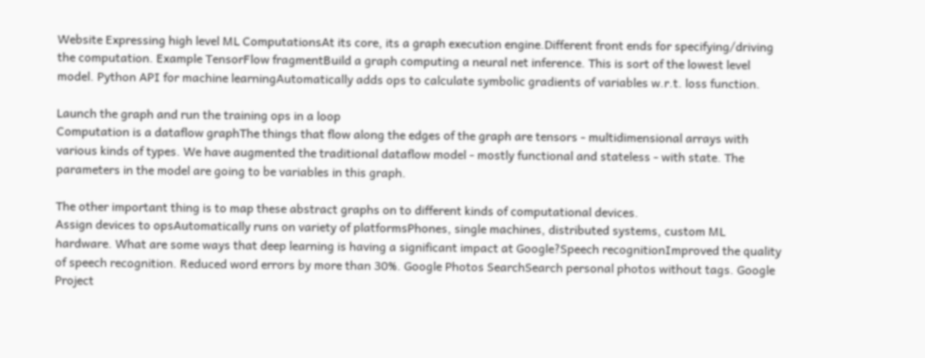Website Expressing high level ML ComputationsAt its core, its a graph execution engine.Different front ends for specifying/driving the computation. Example TensorFlow fragmentBuild a graph computing a neural net inference. This is sort of the lowest level model. Python API for machine learningAutomatically adds ops to calculate symbolic gradients of variables w.r.t. loss function.

Launch the graph and run the training ops in a loop
Computation is a dataflow graphThe things that flow along the edges of the graph are tensors - multidimensional arrays with various kinds of types. We have augmented the traditional dataflow model - mostly functional and stateless - with state. The parameters in the model are going to be variables in this graph.

The other important thing is to map these abstract graphs on to different kinds of computational devices.
Assign devices to opsAutomatically runs on variety of platformsPhones, single machines, distributed systems, custom ML hardware. What are some ways that deep learning is having a significant impact at Google?Speech recognitionImproved the quality of speech recognition. Reduced word errors by more than 30%. Google Photos SearchSearch personal photos without tags. Google Project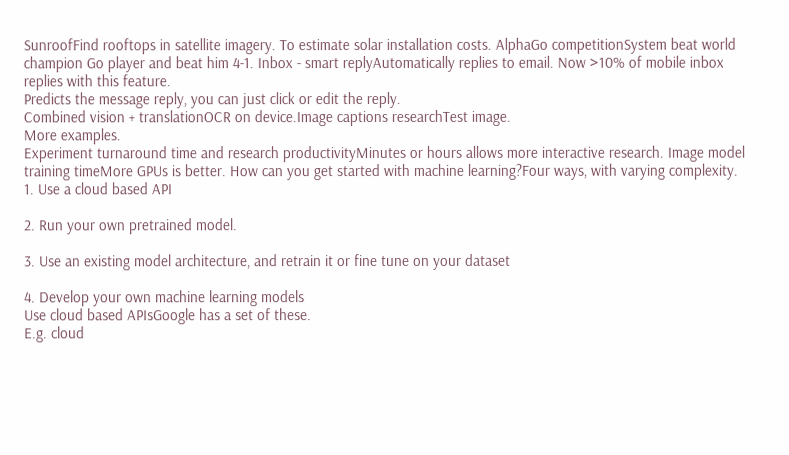SunroofFind rooftops in satellite imagery. To estimate solar installation costs. AlphaGo competitionSystem beat world champion Go player and beat him 4-1. Inbox - smart replyAutomatically replies to email. Now >10% of mobile inbox replies with this feature.
Predicts the message reply, you can just click or edit the reply.
Combined vision + translationOCR on device.Image captions researchTest image.
More examples.
Experiment turnaround time and research productivityMinutes or hours allows more interactive research. Image model training timeMore GPUs is better. How can you get started with machine learning?Four ways, with varying complexity.
1. Use a cloud based API

2. Run your own pretrained model.

3. Use an existing model architecture, and retrain it or fine tune on your dataset

4. Develop your own machine learning models
Use cloud based APIsGoogle has a set of these.
E.g. cloud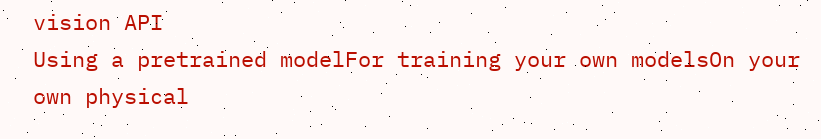vision API
Using a pretrained modelFor training your own modelsOn your own physical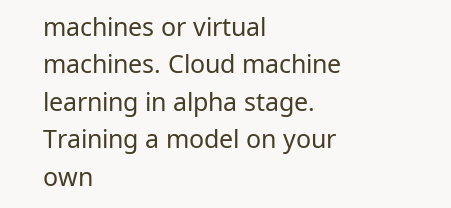machines or virtual machines. Cloud machine learning in alpha stage. Training a model on your own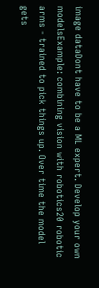image dataDont have to be a ML expert. Develop your own modelsExample: combining vision with robotics20 robotic arms - trained to pick things up. Over time the model gets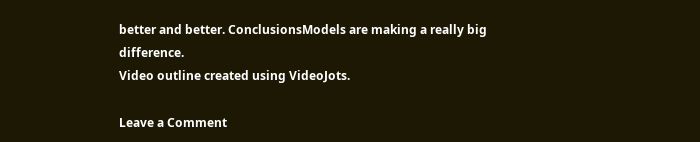better and better. ConclusionsModels are making a really big difference.
Video outline created using VideoJots.

Leave a Comment